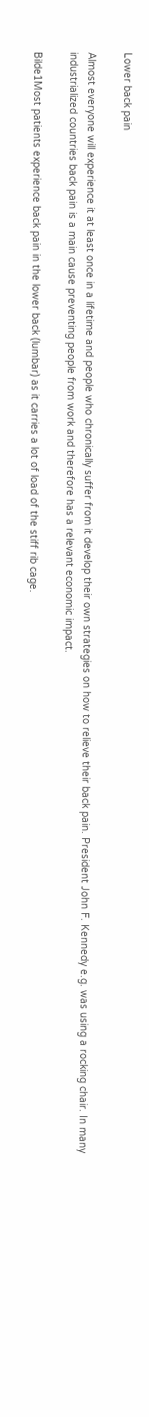Lower back pain

Almost everyone will experience it at least once in a lifetime and people who chronically suffer from it develop their own strategies on how to relieve their back pain. President John F. Kennedy e.g. was using a rocking chair. In many industrialized countries back pain is a main cause preventing people from work and therefore has a relevant economic impact.

Bilde1Most patients experience back pain in the lower back (lumbar) as it carries a lot of load of the stiff rib cage.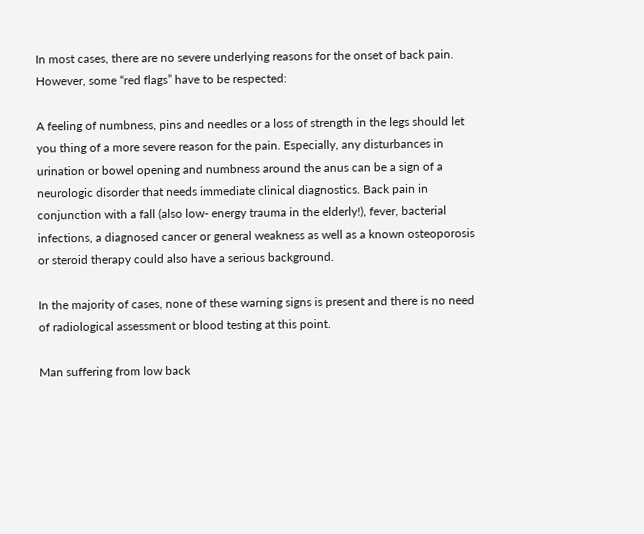In most cases, there are no severe underlying reasons for the onset of back pain. However, some “red flags” have to be respected:

A feeling of numbness, pins and needles or a loss of strength in the legs should let you thing of a more severe reason for the pain. Especially, any disturbances in urination or bowel opening and numbness around the anus can be a sign of a neurologic disorder that needs immediate clinical diagnostics. Back pain in conjunction with a fall (also low- energy trauma in the elderly!), fever, bacterial infections, a diagnosed cancer or general weakness as well as a known osteoporosis or steroid therapy could also have a serious background.

In the majority of cases, none of these warning signs is present and there is no need of radiological assessment or blood testing at this point.

Man suffering from low back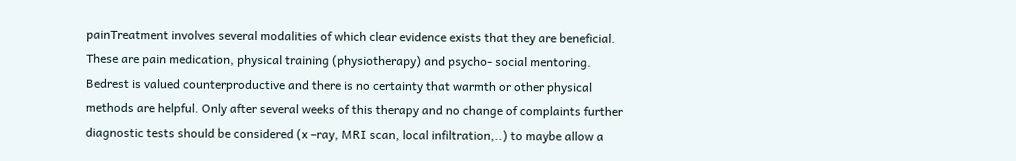painTreatment involves several modalities of which clear evidence exists that they are beneficial. These are pain medication, physical training (physiotherapy) and psycho- social mentoring. Bedrest is valued counterproductive and there is no certainty that warmth or other physical methods are helpful. Only after several weeks of this therapy and no change of complaints further diagnostic tests should be considered (x –ray, MRI scan, local infiltration,..) to maybe allow a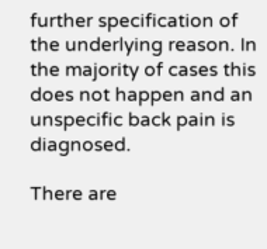further specification of the underlying reason. In the majority of cases this does not happen and an unspecific back pain is diagnosed.

There are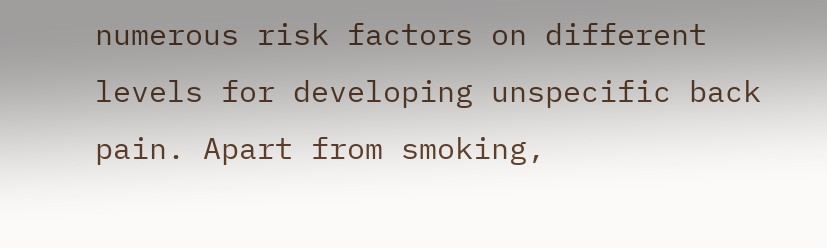numerous risk factors on different levels for developing unspecific back pain. Apart from smoking,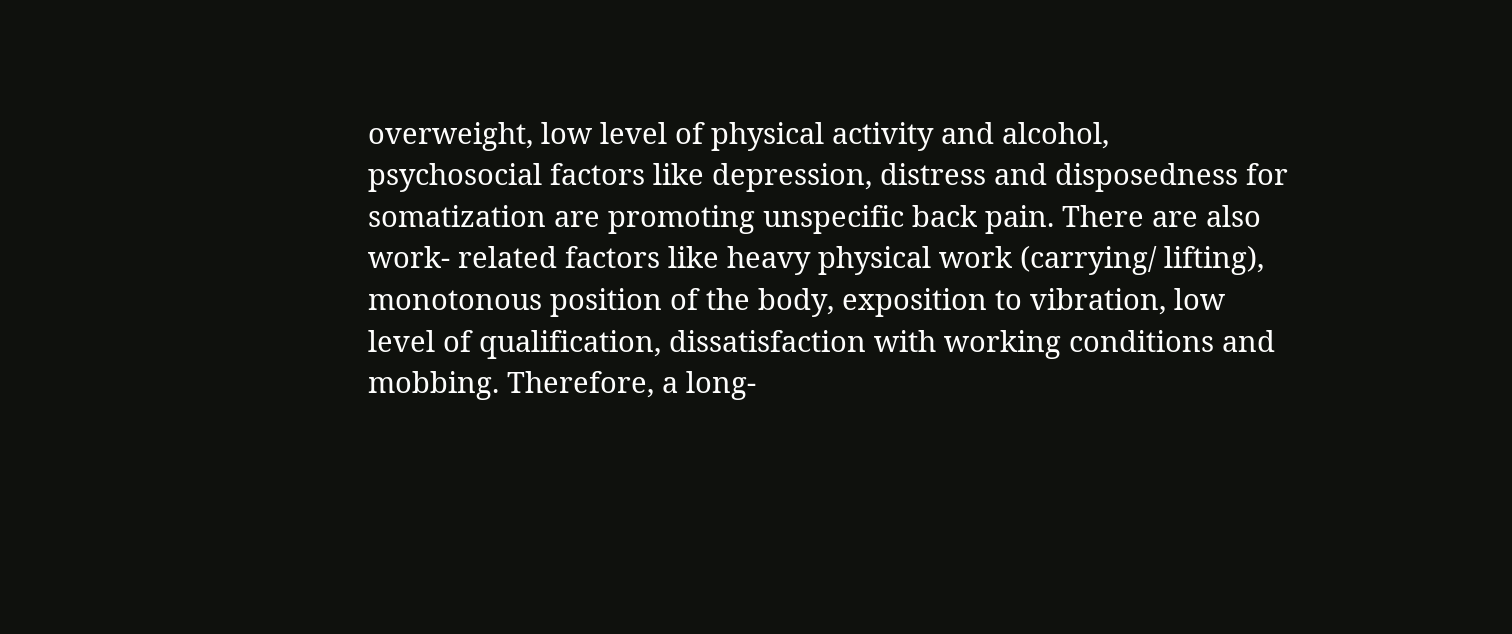overweight, low level of physical activity and alcohol, psychosocial factors like depression, distress and disposedness for somatization are promoting unspecific back pain. There are also work- related factors like heavy physical work (carrying/ lifting), monotonous position of the body, exposition to vibration, low level of qualification, dissatisfaction with working conditions and mobbing. Therefore, a long-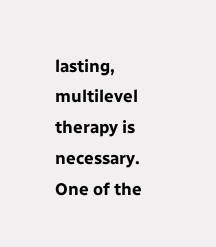lasting, multilevel therapy is necessary. One of the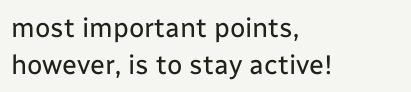most important points, however, is to stay active!